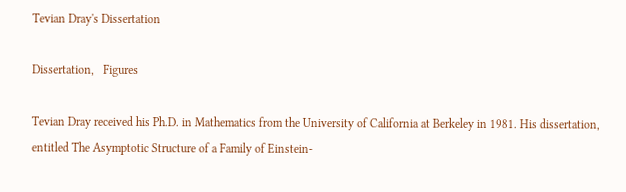Tevian Dray's Dissertation

Dissertation,   Figures

Tevian Dray received his Ph.D. in Mathematics from the University of California at Berkeley in 1981. His dissertation, entitled The Asymptotic Structure of a Family of Einstein-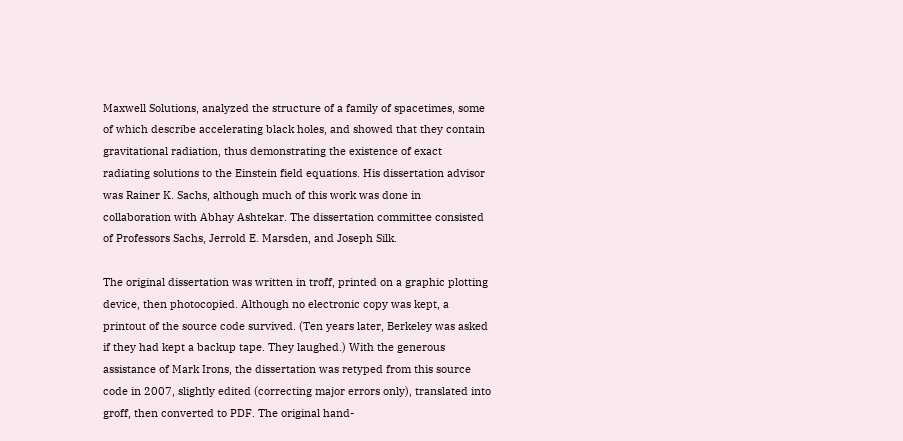Maxwell Solutions, analyzed the structure of a family of spacetimes, some of which describe accelerating black holes, and showed that they contain gravitational radiation, thus demonstrating the existence of exact radiating solutions to the Einstein field equations. His dissertation advisor was Rainer K. Sachs, although much of this work was done in collaboration with Abhay Ashtekar. The dissertation committee consisted of Professors Sachs, Jerrold E. Marsden, and Joseph Silk.

The original dissertation was written in troff, printed on a graphic plotting device, then photocopied. Although no electronic copy was kept, a printout of the source code survived. (Ten years later, Berkeley was asked if they had kept a backup tape. They laughed.) With the generous assistance of Mark Irons, the dissertation was retyped from this source code in 2007, slightly edited (correcting major errors only), translated into groff, then converted to PDF. The original hand-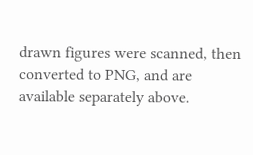drawn figures were scanned, then converted to PNG, and are available separately above.